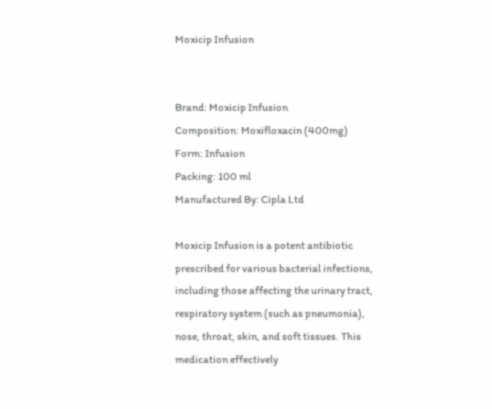Moxicip Infusion


Brand: Moxicip Infusion
Composition: Moxifloxacin (400mg)
Form: Infusion
Packing: 100 ml
Manufactured By: Cipla Ltd

Moxicip Infusion is a potent antibiotic prescribed for various bacterial infections, including those affecting the urinary tract, respiratory system (such as pneumonia), nose, throat, skin, and soft tissues. This medication effectively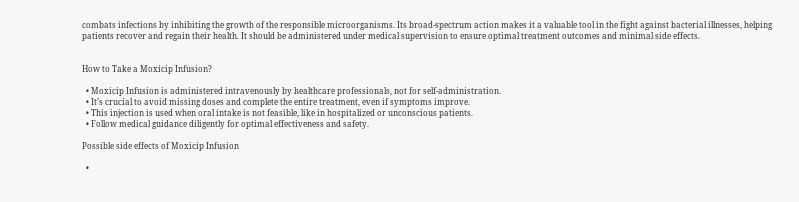combats infections by inhibiting the growth of the responsible microorganisms. Its broad-spectrum action makes it a valuable tool in the fight against bacterial illnesses, helping patients recover and regain their health. It should be administered under medical supervision to ensure optimal treatment outcomes and minimal side effects.


How to Take a Moxicip Infusion?

  • Moxicip Infusion is administered intravenously by healthcare professionals, not for self-administration.
  • It’s crucial to avoid missing doses and complete the entire treatment, even if symptoms improve.
  • This injection is used when oral intake is not feasible, like in hospitalized or unconscious patients.
  • Follow medical guidance diligently for optimal effectiveness and safety.

Possible side effects of Moxicip Infusion

  •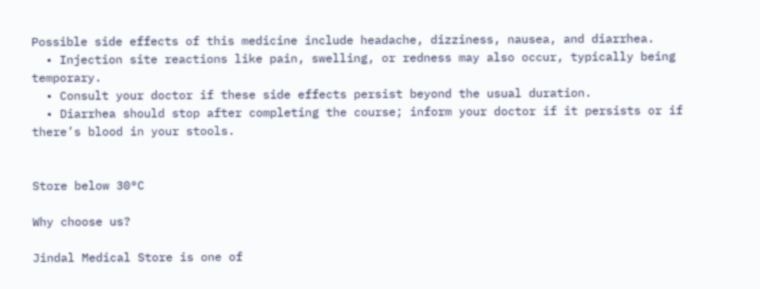Possible side effects of this medicine include headache, dizziness, nausea, and diarrhea.
  • Injection site reactions like pain, swelling, or redness may also occur, typically being temporary.
  • Consult your doctor if these side effects persist beyond the usual duration.
  • Diarrhea should stop after completing the course; inform your doctor if it persists or if there’s blood in your stools.


Store below 30°C

Why choose us?

Jindal Medical Store is one of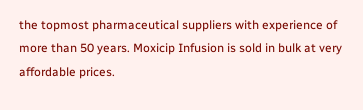the topmost pharmaceutical suppliers with experience of more than 50 years. Moxicip Infusion is sold in bulk at very affordable prices.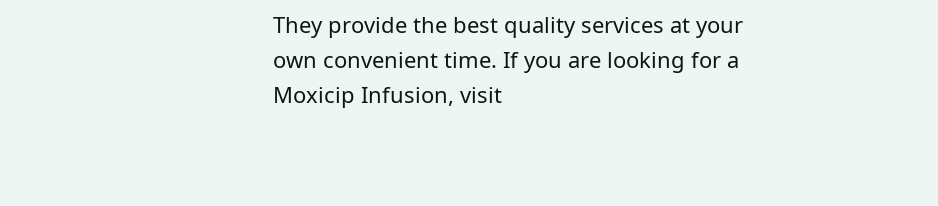They provide the best quality services at your own convenient time. If you are looking for a Moxicip Infusion, visit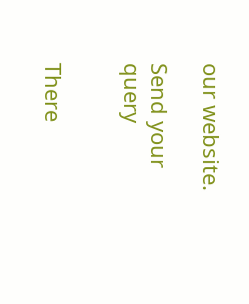our website.

Send your query


There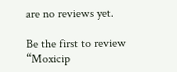are no reviews yet.

Be the first to review “Moxicip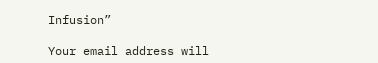Infusion”

Your email address will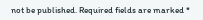not be published. Required fields are marked *